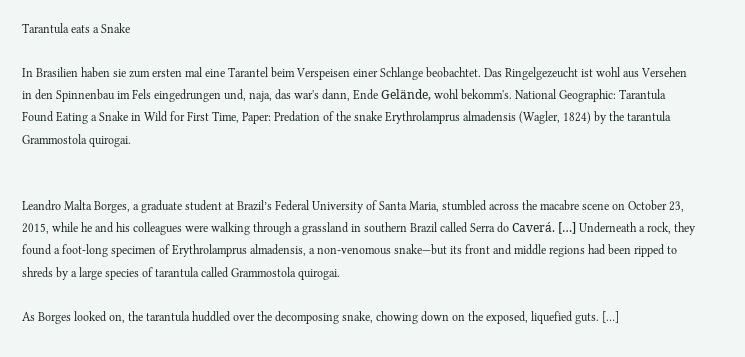Tarantula eats a Snake

In Brasilien haben sie zum ersten mal eine Tarantel beim Verspeisen einer Schlange beobachtet. Das Ringelgezeucht ist wohl aus Versehen in den Spinnenbau im Fels eingedrungen und, naja, das war's dann, Ende Gelände, wohl bekomm's. National Geographic: Tarantula Found Eating a Snake in Wild for First Time, Paper: Predation of the snake Erythrolamprus almadensis (Wagler, 1824) by the tarantula Grammostola quirogai.


Leandro Malta Borges, a graduate student at Brazil’s Federal University of Santa Maria, stumbled across the macabre scene on October 23, 2015, while he and his colleagues were walking through a grassland in southern Brazil called Serra do Caverá. […] Underneath a rock, they found a foot-long specimen of Erythrolamprus almadensis, a non-venomous snake—but its front and middle regions had been ripped to shreds by a large species of tarantula called Grammostola quirogai.

As Borges looked on, the tarantula huddled over the decomposing snake, chowing down on the exposed, liquefied guts. […]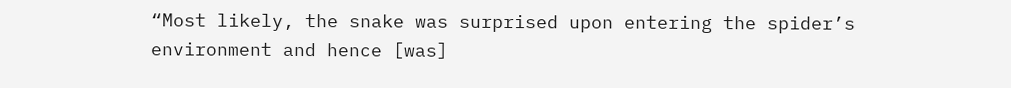“Most likely, the snake was surprised upon entering the spider’s environment and hence [was]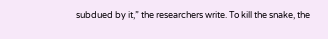subdued by it,” the researchers write. To kill the snake, the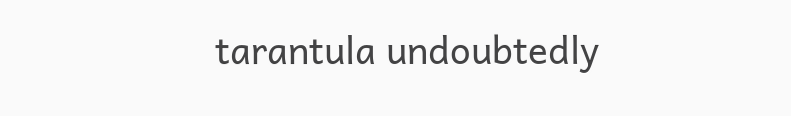tarantula undoubtedly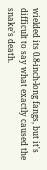wielded its 0.8-inch-long fangs, but it's difficult to say what exactly caused the snake’s death.